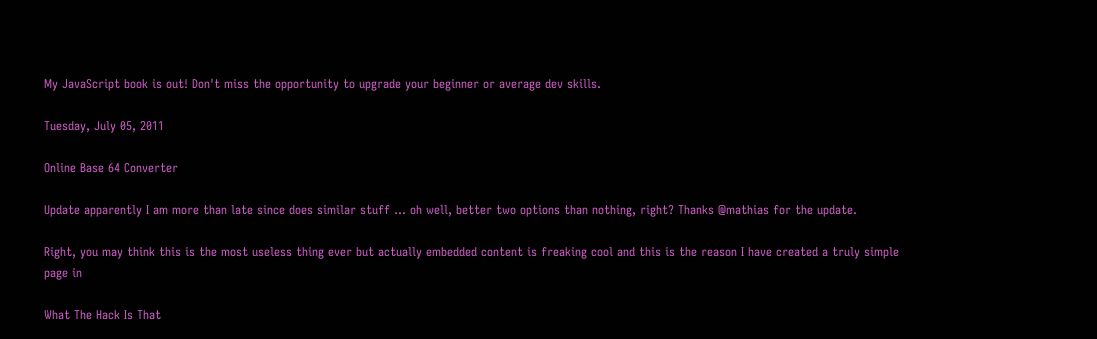My JavaScript book is out! Don't miss the opportunity to upgrade your beginner or average dev skills.

Tuesday, July 05, 2011

Online Base 64 Converter

Update apparently I am more than late since does similar stuff ... oh well, better two options than nothing, right? Thanks @mathias for the update.

Right, you may think this is the most useless thing ever but actually embedded content is freaking cool and this is the reason I have created a truly simple page in

What The Hack Is That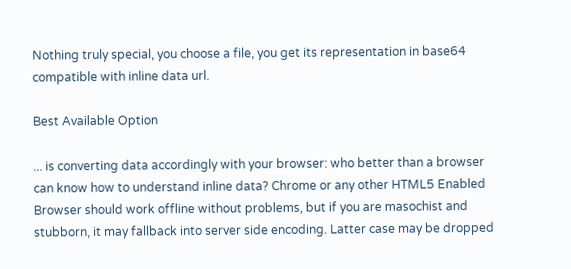Nothing truly special, you choose a file, you get its representation in base64 compatible with inline data url.

Best Available Option

... is converting data accordingly with your browser: who better than a browser can know how to understand inline data? Chrome or any other HTML5 Enabled Browser should work offline without problems, but if you are masochist and stubborn, it may fallback into server side encoding. Latter case may be dropped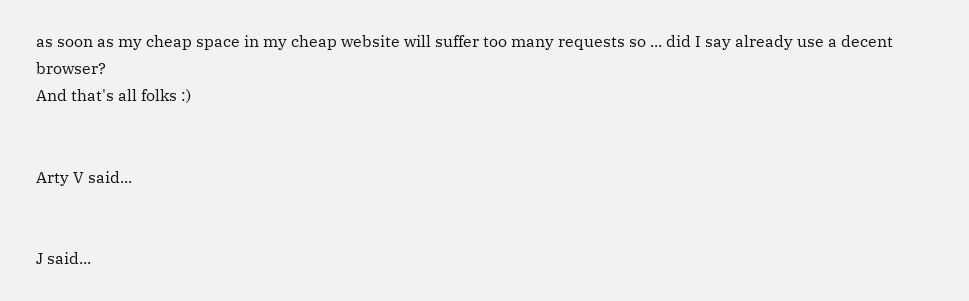as soon as my cheap space in my cheap website will suffer too many requests so ... did I say already use a decent browser?
And that's all folks :)


Arty V said...


J said...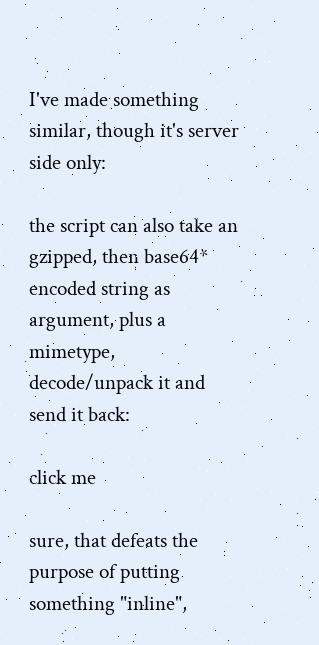I've made something similar, though it's server side only:

the script can also take an gzipped, then base64* encoded string as argument, plus a mimetype, decode/unpack it and send it back:

click me

sure, that defeats the purpose of putting something "inline",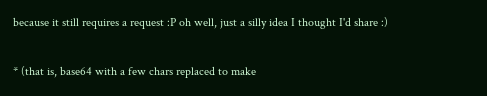because it still requires a request :P oh well, just a silly idea I thought I'd share :)

* (that is, base64 with a few chars replaced to make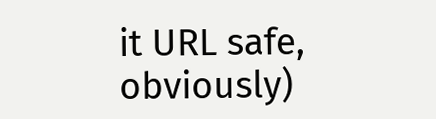it URL safe, obviously)